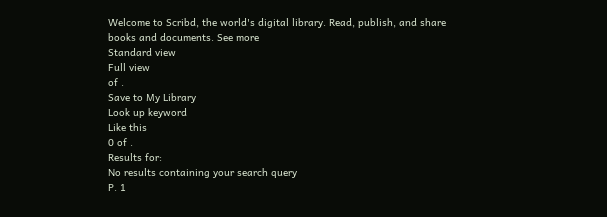Welcome to Scribd, the world's digital library. Read, publish, and share books and documents. See more
Standard view
Full view
of .
Save to My Library
Look up keyword
Like this
0 of .
Results for:
No results containing your search query
P. 1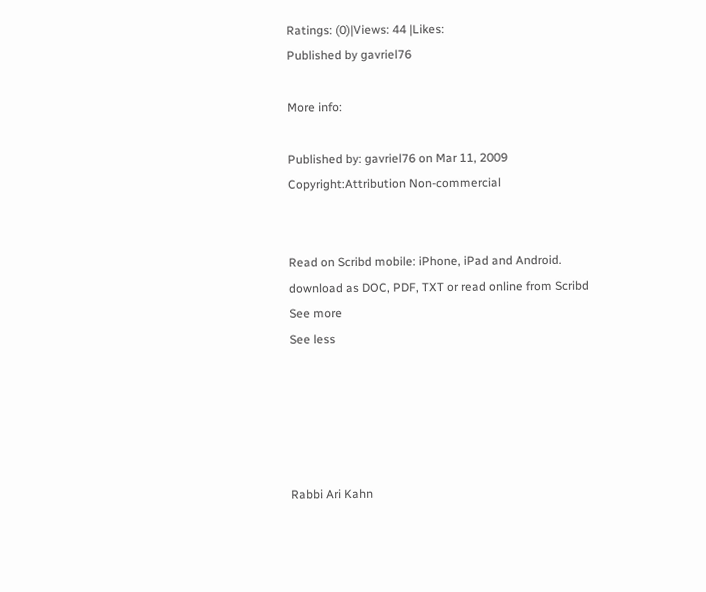Ratings: (0)|Views: 44 |Likes:
Published by gavriel76

More info:

Published by: gavriel76 on Mar 11, 2009
Copyright:Attribution Non-commercial


Read on Scribd mobile: iPhone, iPad and Android.
download as DOC, PDF, TXT or read online from Scribd
See more
See less





Rabbi Ari Kahn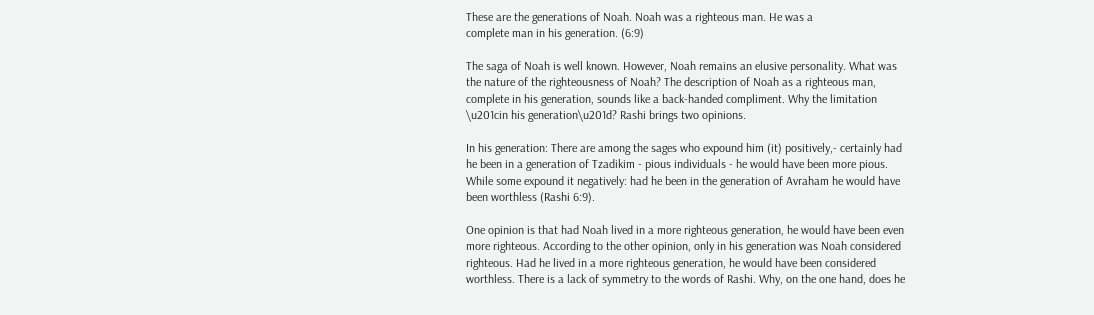These are the generations of Noah. Noah was a righteous man. He was a
complete man in his generation. (6:9)

The saga of Noah is well known. However, Noah remains an elusive personality. What was the nature of the righteousness of Noah? The description of Noah as a righteous man, complete in his generation, sounds like a back-handed compliment. Why the limitation \u201cin his generation\u201d? Rashi brings two opinions.

In his generation: There are among the sages who expound him (it) positively,- certainly had he been in a generation of Tzadikim - pious individuals - he would have been more pious. While some expound it negatively: had he been in the generation of Avraham he would have been worthless (Rashi 6:9).

One opinion is that had Noah lived in a more righteous generation, he would have been even more righteous. According to the other opinion, only in his generation was Noah considered righteous. Had he lived in a more righteous generation, he would have been considered worthless. There is a lack of symmetry to the words of Rashi. Why, on the one hand, does he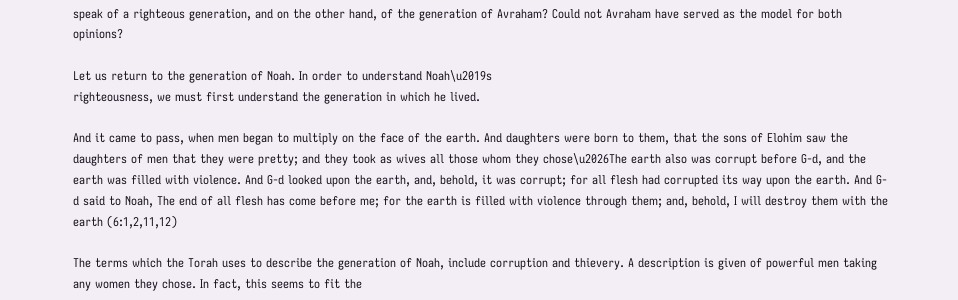speak of a righteous generation, and on the other hand, of the generation of Avraham? Could not Avraham have served as the model for both opinions?

Let us return to the generation of Noah. In order to understand Noah\u2019s
righteousness, we must first understand the generation in which he lived.

And it came to pass, when men began to multiply on the face of the earth. And daughters were born to them, that the sons of Elohim saw the daughters of men that they were pretty; and they took as wives all those whom they chose\u2026The earth also was corrupt before G-d, and the earth was filled with violence. And G-d looked upon the earth, and, behold, it was corrupt; for all flesh had corrupted its way upon the earth. And G-d said to Noah, The end of all flesh has come before me; for the earth is filled with violence through them; and, behold, I will destroy them with the earth (6:1,2,11,12)

The terms which the Torah uses to describe the generation of Noah, include corruption and thievery. A description is given of powerful men taking any women they chose. In fact, this seems to fit the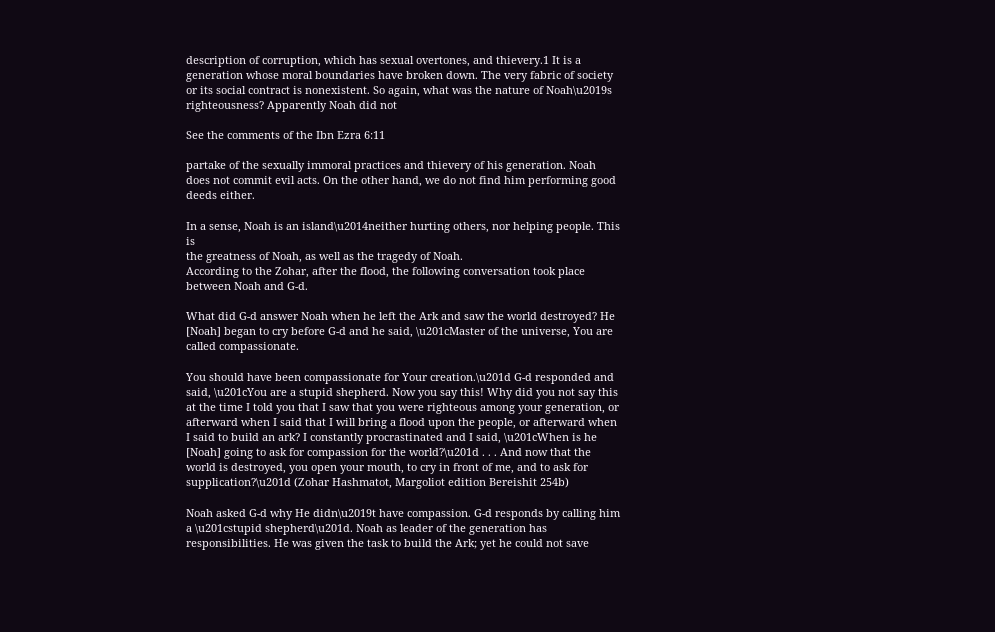description of corruption, which has sexual overtones, and thievery.1 It is a generation whose moral boundaries have broken down. The very fabric of society or its social contract is nonexistent. So again, what was the nature of Noah\u2019s righteousness? Apparently Noah did not

See the comments of the Ibn Ezra 6:11

partake of the sexually immoral practices and thievery of his generation. Noah does not commit evil acts. On the other hand, we do not find him performing good deeds either.

In a sense, Noah is an island\u2014neither hurting others, nor helping people. This is
the greatness of Noah, as well as the tragedy of Noah.
According to the Zohar, after the flood, the following conversation took place
between Noah and G-d.

What did G-d answer Noah when he left the Ark and saw the world destroyed? He [Noah] began to cry before G-d and he said, \u201cMaster of the universe, You are called compassionate.

You should have been compassionate for Your creation.\u201d G-d responded and said, \u201cYou are a stupid shepherd. Now you say this! Why did you not say this at the time I told you that I saw that you were righteous among your generation, or afterward when I said that I will bring a flood upon the people, or afterward when I said to build an ark? I constantly procrastinated and I said, \u201cWhen is he [Noah] going to ask for compassion for the world?\u201d . . . And now that the world is destroyed, you open your mouth, to cry in front of me, and to ask for supplication?\u201d (Zohar Hashmatot, Margoliot edition Bereishit 254b)

Noah asked G-d why He didn\u2019t have compassion. G-d responds by calling him a \u201cstupid shepherd\u201d. Noah as leader of the generation has responsibilities. He was given the task to build the Ark; yet he could not save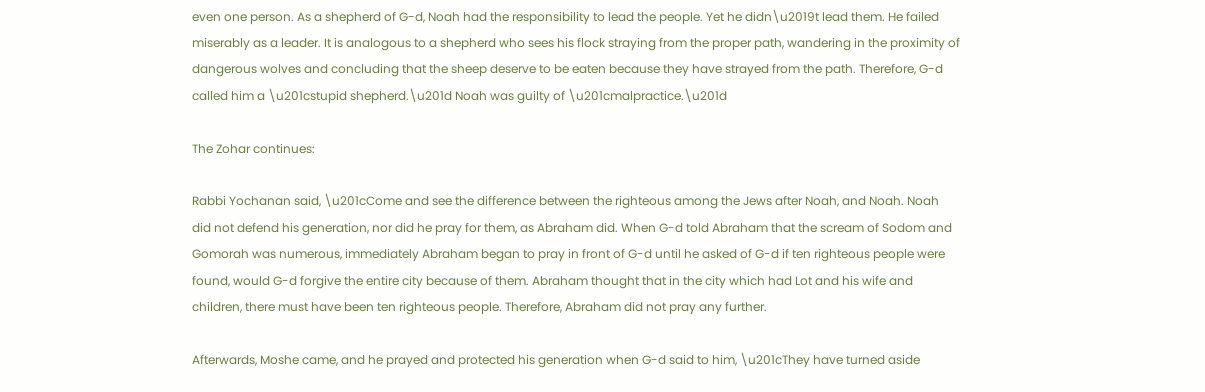even one person. As a shepherd of G-d, Noah had the responsibility to lead the people. Yet he didn\u2019t lead them. He failed miserably as a leader. It is analogous to a shepherd who sees his flock straying from the proper path, wandering in the proximity of dangerous wolves and concluding that the sheep deserve to be eaten because they have strayed from the path. Therefore, G-d called him a \u201cstupid shepherd.\u201d Noah was guilty of \u201cmalpractice.\u201d

The Zohar continues:

Rabbi Yochanan said, \u201cCome and see the difference between the righteous among the Jews after Noah, and Noah. Noah did not defend his generation, nor did he pray for them, as Abraham did. When G-d told Abraham that the scream of Sodom and Gomorah was numerous, immediately Abraham began to pray in front of G-d until he asked of G-d if ten righteous people were found, would G-d forgive the entire city because of them. Abraham thought that in the city which had Lot and his wife and children, there must have been ten righteous people. Therefore, Abraham did not pray any further.

Afterwards, Moshe came, and he prayed and protected his generation when G-d said to him, \u201cThey have turned aside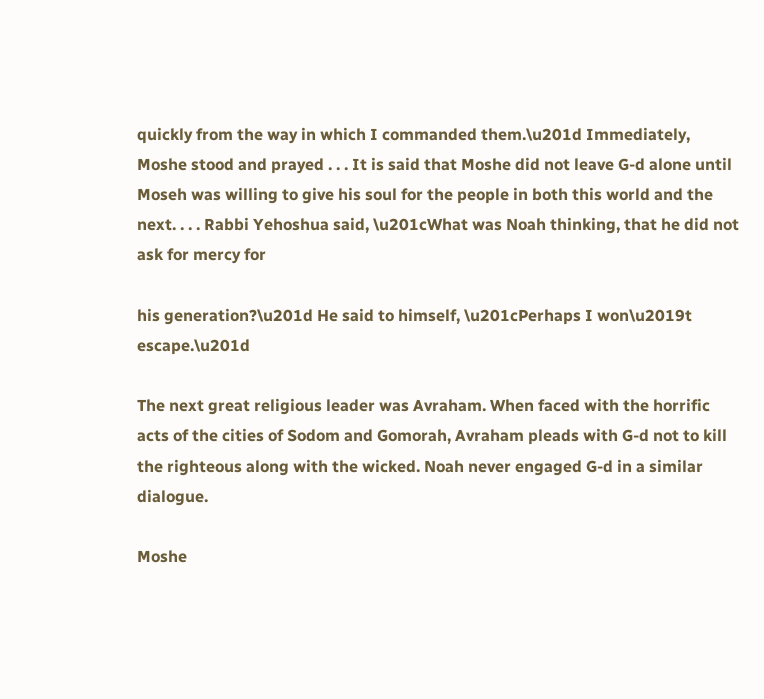quickly from the way in which I commanded them.\u201d Immediately, Moshe stood and prayed . . . It is said that Moshe did not leave G-d alone until Moseh was willing to give his soul for the people in both this world and the next. . . . Rabbi Yehoshua said, \u201cWhat was Noah thinking, that he did not ask for mercy for

his generation?\u201d He said to himself, \u201cPerhaps I won\u2019t escape.\u201d

The next great religious leader was Avraham. When faced with the horrific acts of the cities of Sodom and Gomorah, Avraham pleads with G-d not to kill the righteous along with the wicked. Noah never engaged G-d in a similar dialogue.

Moshe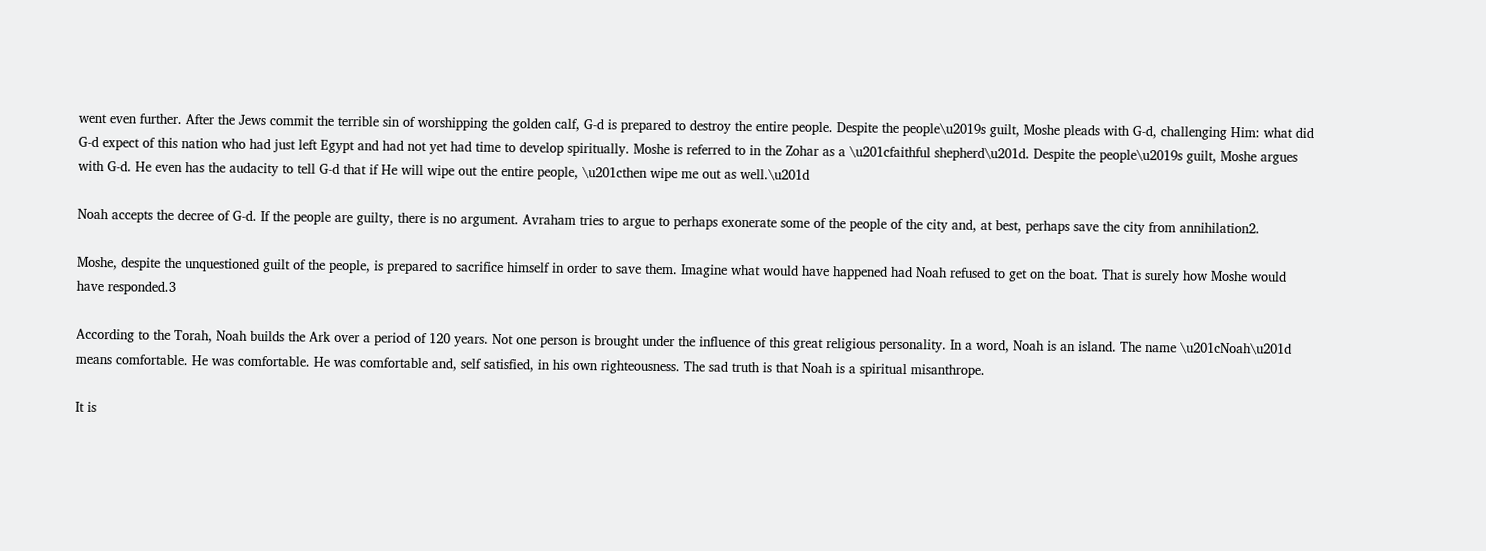went even further. After the Jews commit the terrible sin of worshipping the golden calf, G-d is prepared to destroy the entire people. Despite the people\u2019s guilt, Moshe pleads with G-d, challenging Him: what did G-d expect of this nation who had just left Egypt and had not yet had time to develop spiritually. Moshe is referred to in the Zohar as a \u201cfaithful shepherd\u201d. Despite the people\u2019s guilt, Moshe argues with G-d. He even has the audacity to tell G-d that if He will wipe out the entire people, \u201cthen wipe me out as well.\u201d

Noah accepts the decree of G-d. If the people are guilty, there is no argument. Avraham tries to argue to perhaps exonerate some of the people of the city and, at best, perhaps save the city from annihilation2.

Moshe, despite the unquestioned guilt of the people, is prepared to sacrifice himself in order to save them. Imagine what would have happened had Noah refused to get on the boat. That is surely how Moshe would have responded.3

According to the Torah, Noah builds the Ark over a period of 120 years. Not one person is brought under the influence of this great religious personality. In a word, Noah is an island. The name \u201cNoah\u201d means comfortable. He was comfortable. He was comfortable and, self satisfied, in his own righteousness. The sad truth is that Noah is a spiritual misanthrope.

It is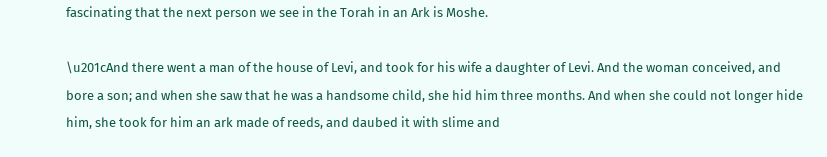fascinating that the next person we see in the Torah in an Ark is Moshe.

\u201cAnd there went a man of the house of Levi, and took for his wife a daughter of Levi. And the woman conceived, and bore a son; and when she saw that he was a handsome child, she hid him three months. And when she could not longer hide him, she took for him an ark made of reeds, and daubed it with slime and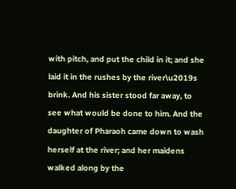with pitch, and put the child in it; and she laid it in the rushes by the river\u2019s brink. And his sister stood far away, to see what would be done to him. And the daughter of Pharaoh came down to wash herself at the river; and her maidens walked along by the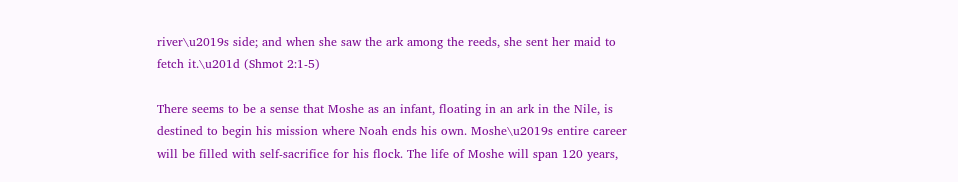river\u2019s side; and when she saw the ark among the reeds, she sent her maid to fetch it.\u201d (Shmot 2:1-5)

There seems to be a sense that Moshe as an infant, floating in an ark in the Nile, is destined to begin his mission where Noah ends his own. Moshe\u2019s entire career will be filled with self-sacrifice for his flock. The life of Moshe will span 120 years,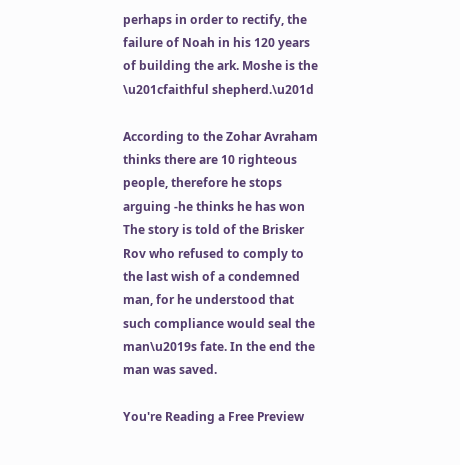perhaps in order to rectify, the failure of Noah in his 120 years of building the ark. Moshe is the \u201cfaithful shepherd.\u201d

According to the Zohar Avraham thinks there are 10 righteous people, therefore he stops arguing -he thinks he has won
The story is told of the Brisker Rov who refused to comply to the last wish of a condemned man, for he understood that
such compliance would seal the man\u2019s fate. In the end the man was saved.

You're Reading a Free Preview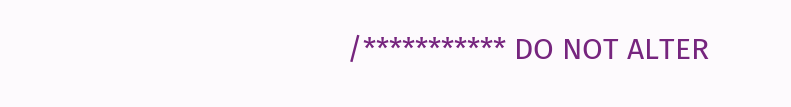/*********** DO NOT ALTER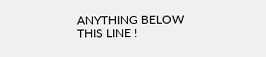ANYTHING BELOW THIS LINE !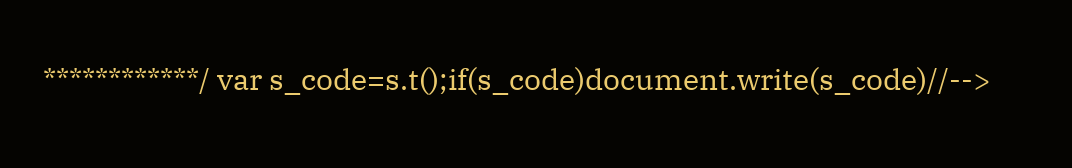************/ var s_code=s.t();if(s_code)document.write(s_code)//-->